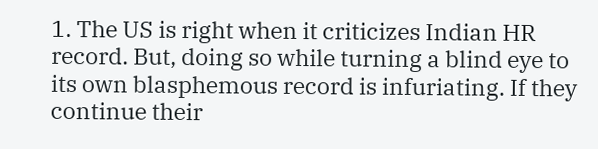1. The US is right when it criticizes Indian HR record. But, doing so while turning a blind eye to its own blasphemous record is infuriating. If they continue their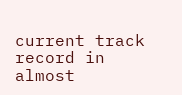current track record in almost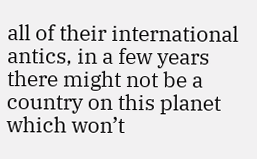all of their international antics, in a few years there might not be a country on this planet which won’t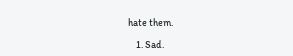hate them.

    1. Sad.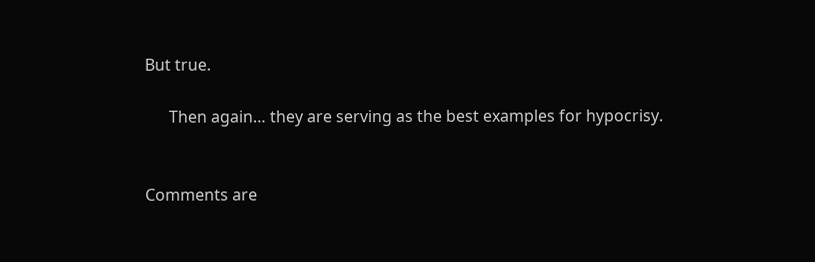But true.

      Then again… they are serving as the best examples for hypocrisy.


Comments are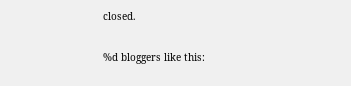closed.

%d bloggers like this: